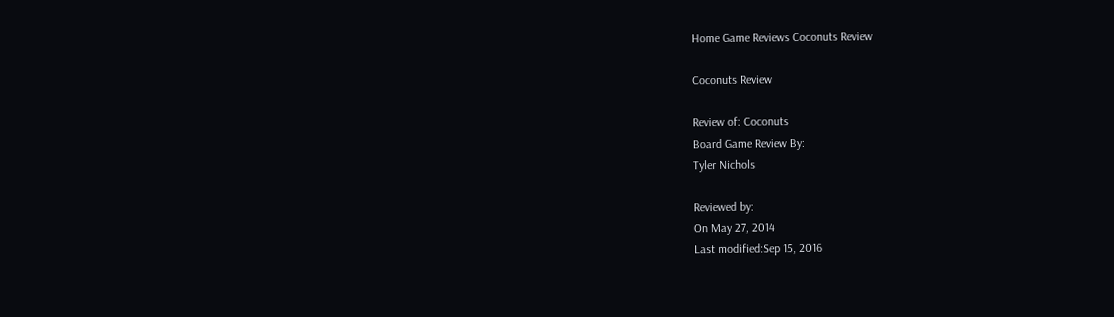Home Game Reviews Coconuts Review

Coconuts Review

Review of: Coconuts
Board Game Review By:
Tyler Nichols

Reviewed by:
On May 27, 2014
Last modified:Sep 15, 2016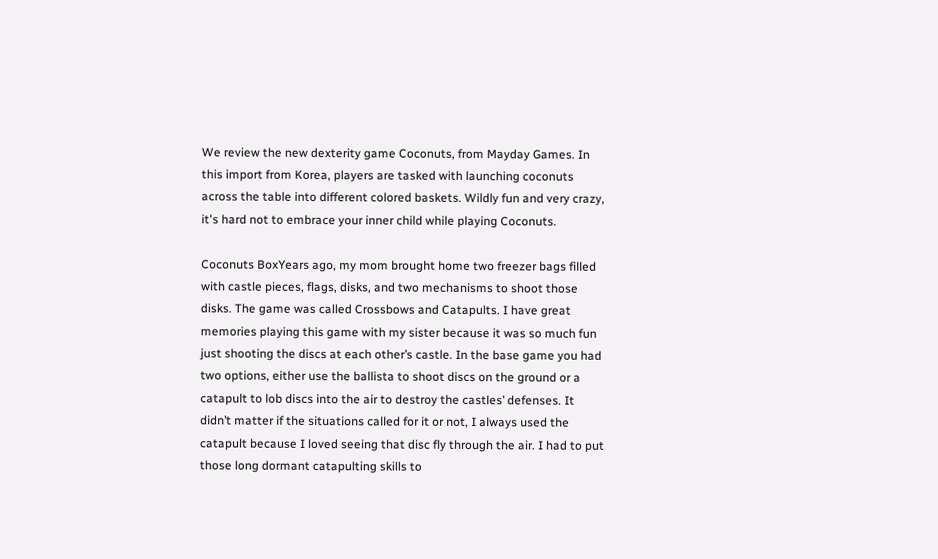We review the new dexterity game Coconuts, from Mayday Games. In this import from Korea, players are tasked with launching coconuts across the table into different colored baskets. Wildly fun and very crazy, it's hard not to embrace your inner child while playing Coconuts.

Coconuts BoxYears ago, my mom brought home two freezer bags filled with castle pieces, flags, disks, and two mechanisms to shoot those disks. The game was called Crossbows and Catapults. I have great memories playing this game with my sister because it was so much fun just shooting the discs at each other’s castle. In the base game you had two options, either use the ballista to shoot discs on the ground or a catapult to lob discs into the air to destroy the castles’ defenses. It didn’t matter if the situations called for it or not, I always used the catapult because I loved seeing that disc fly through the air. I had to put those long dormant catapulting skills to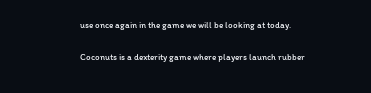use once again in the game we will be looking at today.

Coconuts is a dexterity game where players launch rubber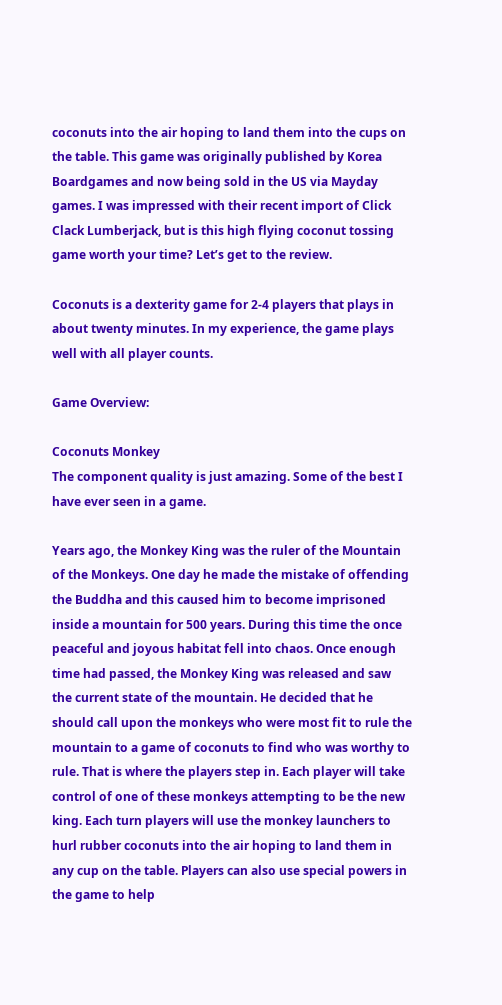coconuts into the air hoping to land them into the cups on the table. This game was originally published by Korea Boardgames and now being sold in the US via Mayday games. I was impressed with their recent import of Click Clack Lumberjack, but is this high flying coconut tossing game worth your time? Let’s get to the review.

Coconuts is a dexterity game for 2-4 players that plays in about twenty minutes. In my experience, the game plays well with all player counts.

Game Overview:

Coconuts Monkey
The component quality is just amazing. Some of the best I have ever seen in a game.

Years ago, the Monkey King was the ruler of the Mountain of the Monkeys. One day he made the mistake of offending the Buddha and this caused him to become imprisoned inside a mountain for 500 years. During this time the once peaceful and joyous habitat fell into chaos. Once enough time had passed, the Monkey King was released and saw the current state of the mountain. He decided that he should call upon the monkeys who were most fit to rule the mountain to a game of coconuts to find who was worthy to rule. That is where the players step in. Each player will take control of one of these monkeys attempting to be the new king. Each turn players will use the monkey launchers to hurl rubber coconuts into the air hoping to land them in any cup on the table. Players can also use special powers in the game to help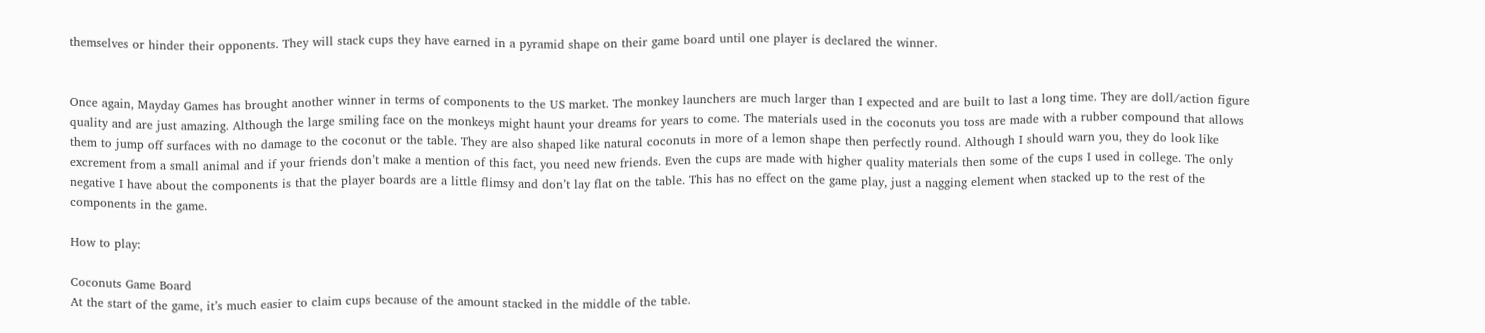themselves or hinder their opponents. They will stack cups they have earned in a pyramid shape on their game board until one player is declared the winner.


Once again, Mayday Games has brought another winner in terms of components to the US market. The monkey launchers are much larger than I expected and are built to last a long time. They are doll/action figure quality and are just amazing. Although the large smiling face on the monkeys might haunt your dreams for years to come. The materials used in the coconuts you toss are made with a rubber compound that allows them to jump off surfaces with no damage to the coconut or the table. They are also shaped like natural coconuts in more of a lemon shape then perfectly round. Although I should warn you, they do look like excrement from a small animal and if your friends don’t make a mention of this fact, you need new friends. Even the cups are made with higher quality materials then some of the cups I used in college. The only negative I have about the components is that the player boards are a little flimsy and don’t lay flat on the table. This has no effect on the game play, just a nagging element when stacked up to the rest of the components in the game.

How to play:

Coconuts Game Board
At the start of the game, it’s much easier to claim cups because of the amount stacked in the middle of the table.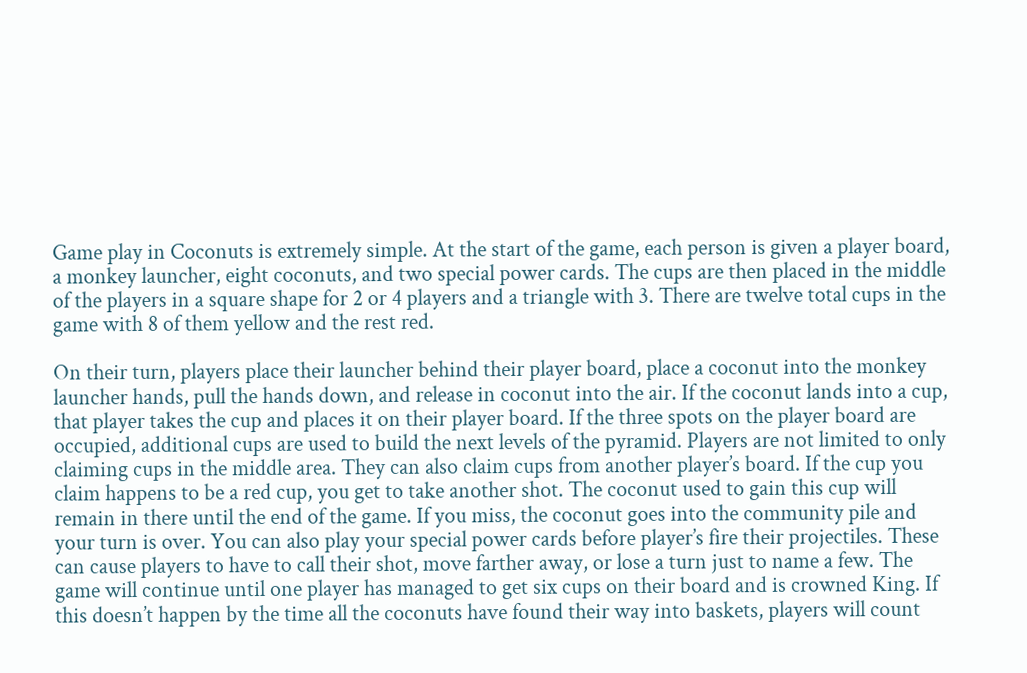Game play in Coconuts is extremely simple. At the start of the game, each person is given a player board, a monkey launcher, eight coconuts, and two special power cards. The cups are then placed in the middle of the players in a square shape for 2 or 4 players and a triangle with 3. There are twelve total cups in the game with 8 of them yellow and the rest red.

On their turn, players place their launcher behind their player board, place a coconut into the monkey launcher hands, pull the hands down, and release in coconut into the air. If the coconut lands into a cup, that player takes the cup and places it on their player board. If the three spots on the player board are occupied, additional cups are used to build the next levels of the pyramid. Players are not limited to only claiming cups in the middle area. They can also claim cups from another player’s board. If the cup you claim happens to be a red cup, you get to take another shot. The coconut used to gain this cup will remain in there until the end of the game. If you miss, the coconut goes into the community pile and your turn is over. You can also play your special power cards before player’s fire their projectiles. These can cause players to have to call their shot, move farther away, or lose a turn just to name a few. The game will continue until one player has managed to get six cups on their board and is crowned King. If this doesn’t happen by the time all the coconuts have found their way into baskets, players will count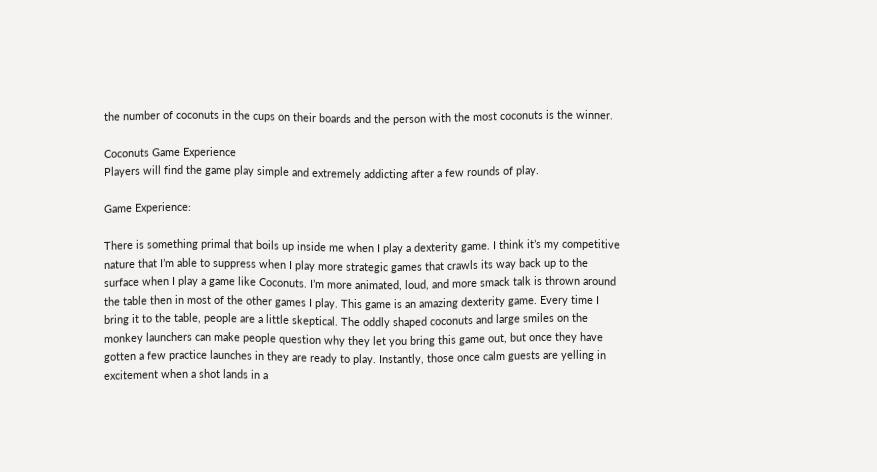the number of coconuts in the cups on their boards and the person with the most coconuts is the winner.

Coconuts Game Experience
Players will find the game play simple and extremely addicting after a few rounds of play.

Game Experience:

There is something primal that boils up inside me when I play a dexterity game. I think it’s my competitive nature that I’m able to suppress when I play more strategic games that crawls its way back up to the surface when I play a game like Coconuts. I’m more animated, loud, and more smack talk is thrown around the table then in most of the other games I play. This game is an amazing dexterity game. Every time I bring it to the table, people are a little skeptical. The oddly shaped coconuts and large smiles on the monkey launchers can make people question why they let you bring this game out, but once they have gotten a few practice launches in they are ready to play. Instantly, those once calm guests are yelling in excitement when a shot lands in a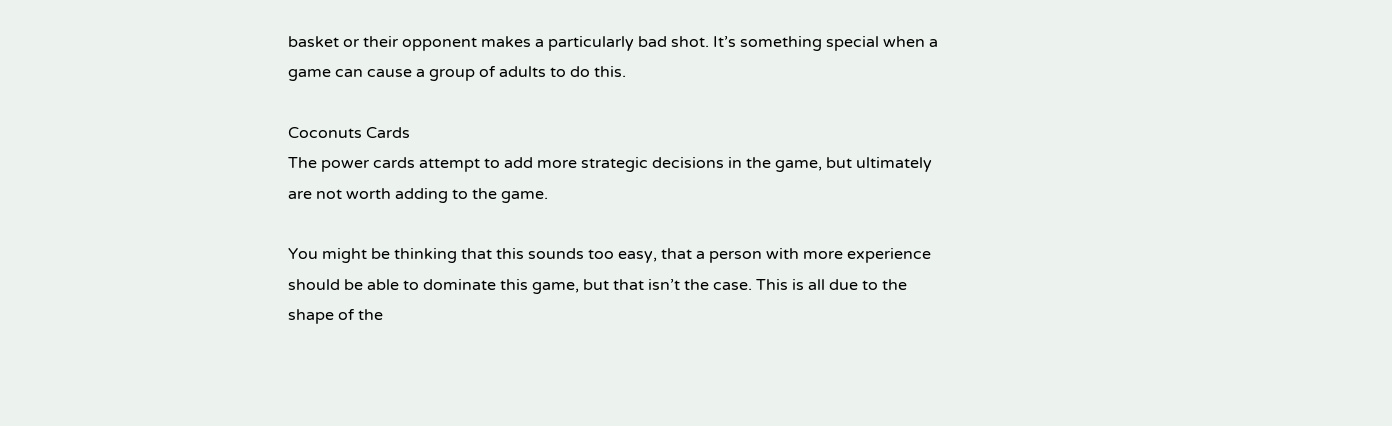basket or their opponent makes a particularly bad shot. It’s something special when a game can cause a group of adults to do this.

Coconuts Cards
The power cards attempt to add more strategic decisions in the game, but ultimately are not worth adding to the game.

You might be thinking that this sounds too easy, that a person with more experience should be able to dominate this game, but that isn’t the case. This is all due to the shape of the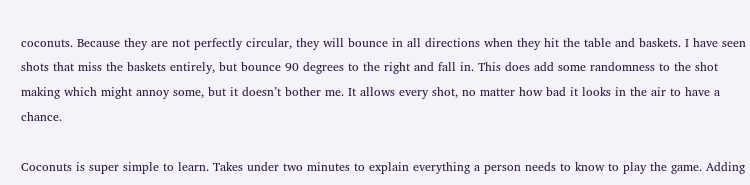coconuts. Because they are not perfectly circular, they will bounce in all directions when they hit the table and baskets. I have seen shots that miss the baskets entirely, but bounce 90 degrees to the right and fall in. This does add some randomness to the shot making which might annoy some, but it doesn’t bother me. It allows every shot, no matter how bad it looks in the air to have a chance.

Coconuts is super simple to learn. Takes under two minutes to explain everything a person needs to know to play the game. Adding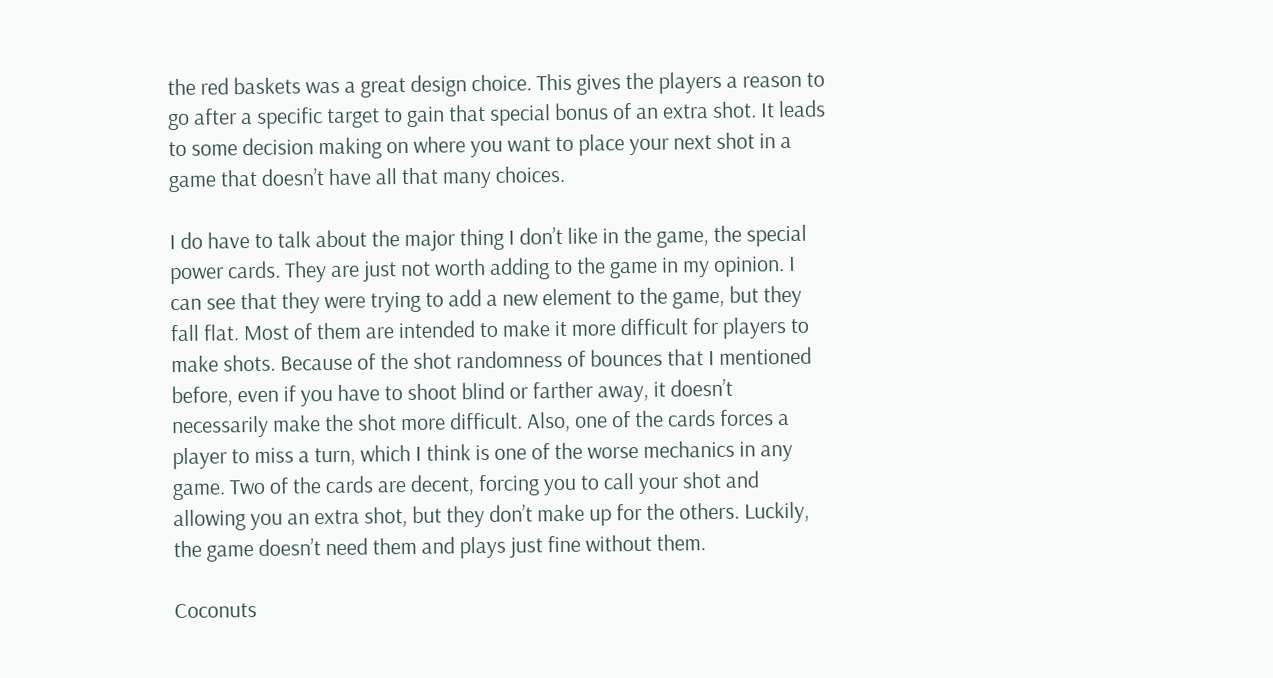the red baskets was a great design choice. This gives the players a reason to go after a specific target to gain that special bonus of an extra shot. It leads to some decision making on where you want to place your next shot in a game that doesn’t have all that many choices.

I do have to talk about the major thing I don’t like in the game, the special power cards. They are just not worth adding to the game in my opinion. I can see that they were trying to add a new element to the game, but they fall flat. Most of them are intended to make it more difficult for players to make shots. Because of the shot randomness of bounces that I mentioned before, even if you have to shoot blind or farther away, it doesn’t necessarily make the shot more difficult. Also, one of the cards forces a player to miss a turn, which I think is one of the worse mechanics in any game. Two of the cards are decent, forcing you to call your shot and allowing you an extra shot, but they don’t make up for the others. Luckily, the game doesn’t need them and plays just fine without them.

Coconuts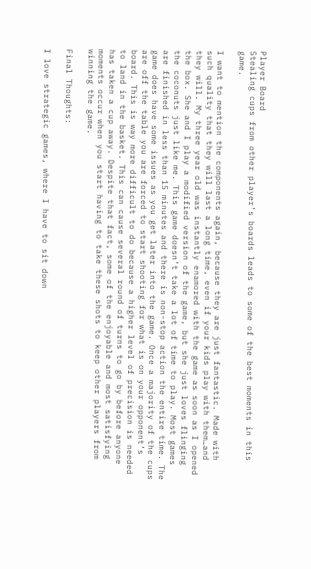Player Board
Stealing cups from other player’s boards leads to some of the best moments in this game.

I want to mention the components again, because they are just fantastic. Made with such quality that they will last a long time, even if your kids play with them…and they will. My three year old was instantly enamored with the game as soon as I opened the box. She and I play a modified version of the game, but she just loves flinging the coconuts just like me. This game doesn’t take a lot of time to play. Most games are finished in less than 15 minutes and there is non-stop action the entire time. The game does have some issues as you get later into the game. Once a majority of the cups are off the table you are forced to start shooting for what is on your opponent’s board. This is way more difficult to do because a higher level of precision is needed to land in the basket. This can cause several round of turns to go by before anyone has taken a cup away. Despite that fact, some of the enjoyable and most satisfying moments occur when you start having to take these shots to keep other players from winning the game.

Final Thoughts:

I love strategic games, where I have to sit down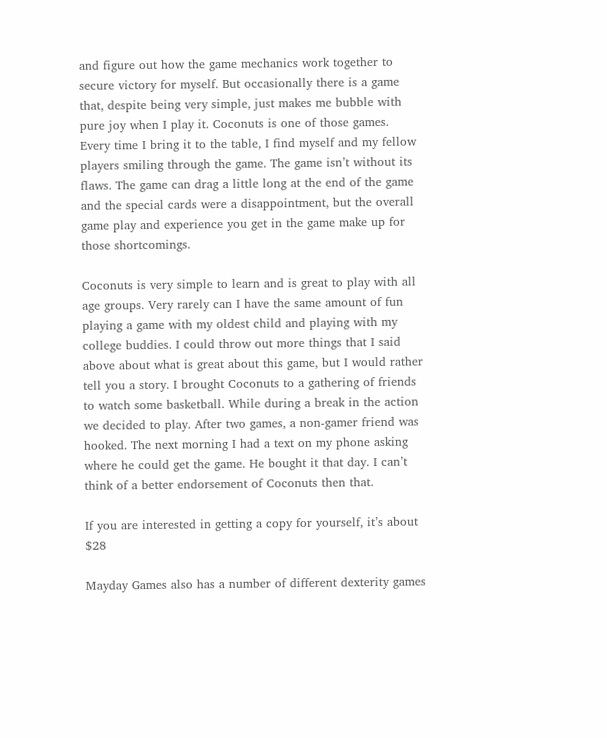and figure out how the game mechanics work together to secure victory for myself. But occasionally there is a game that, despite being very simple, just makes me bubble with pure joy when I play it. Coconuts is one of those games. Every time I bring it to the table, I find myself and my fellow players smiling through the game. The game isn’t without its flaws. The game can drag a little long at the end of the game and the special cards were a disappointment, but the overall game play and experience you get in the game make up for those shortcomings.

Coconuts is very simple to learn and is great to play with all age groups. Very rarely can I have the same amount of fun playing a game with my oldest child and playing with my college buddies. I could throw out more things that I said above about what is great about this game, but I would rather tell you a story. I brought Coconuts to a gathering of friends to watch some basketball. While during a break in the action we decided to play. After two games, a non-gamer friend was hooked. The next morning I had a text on my phone asking where he could get the game. He bought it that day. I can’t think of a better endorsement of Coconuts then that.

If you are interested in getting a copy for yourself, it’s about $28

Mayday Games also has a number of different dexterity games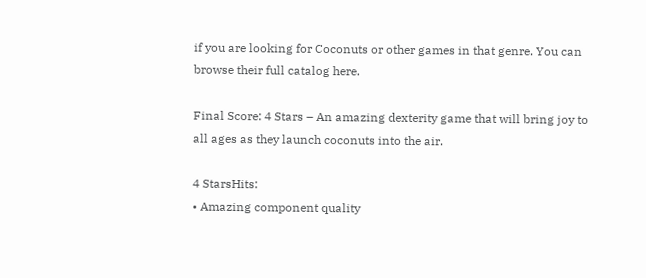if you are looking for Coconuts or other games in that genre. You can browse their full catalog here.

Final Score: 4 Stars – An amazing dexterity game that will bring joy to all ages as they launch coconuts into the air.

4 StarsHits:
• Amazing component quality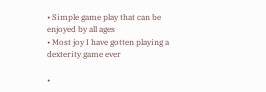• Simple game play that can be enjoyed by all ages
• Most joy I have gotten playing a dexterity game ever

•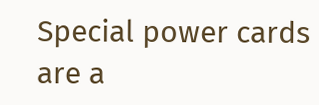Special power cards are a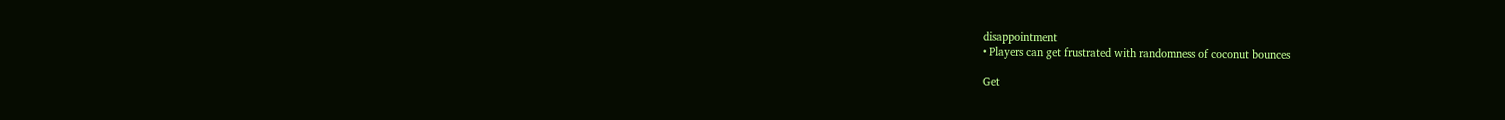disappointment
• Players can get frustrated with randomness of coconut bounces

Get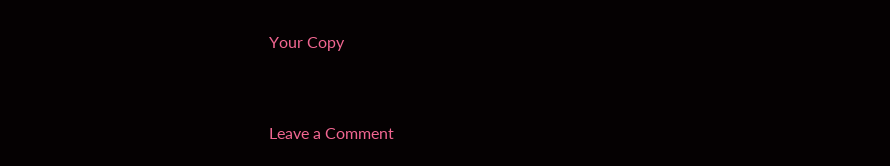Your Copy


Leave a Comment